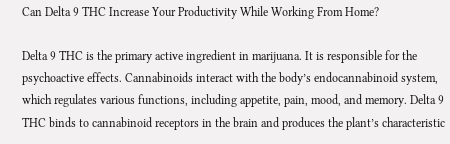Can Delta 9 THC Increase Your Productivity While Working From Home?

Delta 9 THC is the primary active ingredient in marijuana. It is responsible for the psychoactive effects. Cannabinoids interact with the body’s endocannabinoid system, which regulates various functions, including appetite, pain, mood, and memory. Delta 9 THC binds to cannabinoid receptors in the brain and produces the plant’s characteristic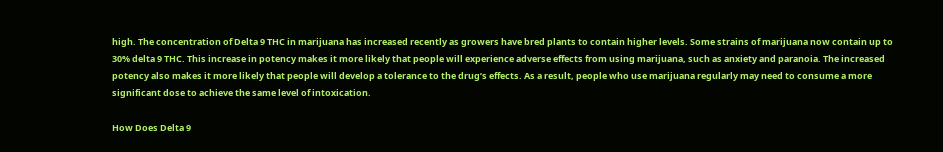high. The concentration of Delta 9 THC in marijuana has increased recently as growers have bred plants to contain higher levels. Some strains of marijuana now contain up to 30% delta 9 THC. This increase in potency makes it more likely that people will experience adverse effects from using marijuana, such as anxiety and paranoia. The increased potency also makes it more likely that people will develop a tolerance to the drug’s effects. As a result, people who use marijuana regularly may need to consume a more significant dose to achieve the same level of intoxication.

How Does Delta 9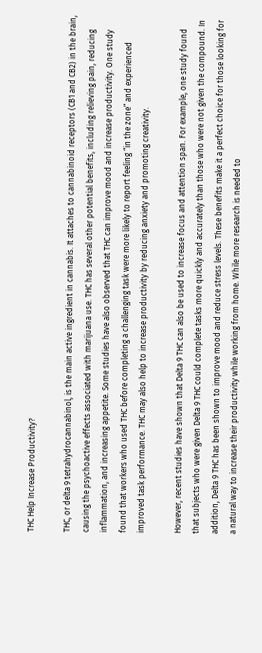THC Help Increase Productivity?

THC, or delta 9 tetrahydrocannabinol, is the main active ingredient in cannabis. It attaches to cannabinoid receptors (CB1 and CB2) in the brain, causing the psychoactive effects associated with marijuana use. THC has several other potential benefits, including relieving pain, reducing inflammation, and increasing appetite. Some studies have also observed that THC can improve mood and increase productivity. One study found that workers who used THC before completing a challenging task were more likely to report feeling “in the zone” and experienced improved task performance. THC may also help to increase productivity by reducing anxiety and promoting creativity.

However, recent studies have shown that Delta 9 THC can also be used to increase focus and attention span. For example, one study found that subjects who were given Delta 9 THC could complete tasks more quickly and accurately than those who were not given the compound. In addition, Delta 9 THC has been shown to improve mood and reduce stress levels. These benefits make it a perfect choice for those looking for a natural way to increase their productivity while working from home. While more research is needed to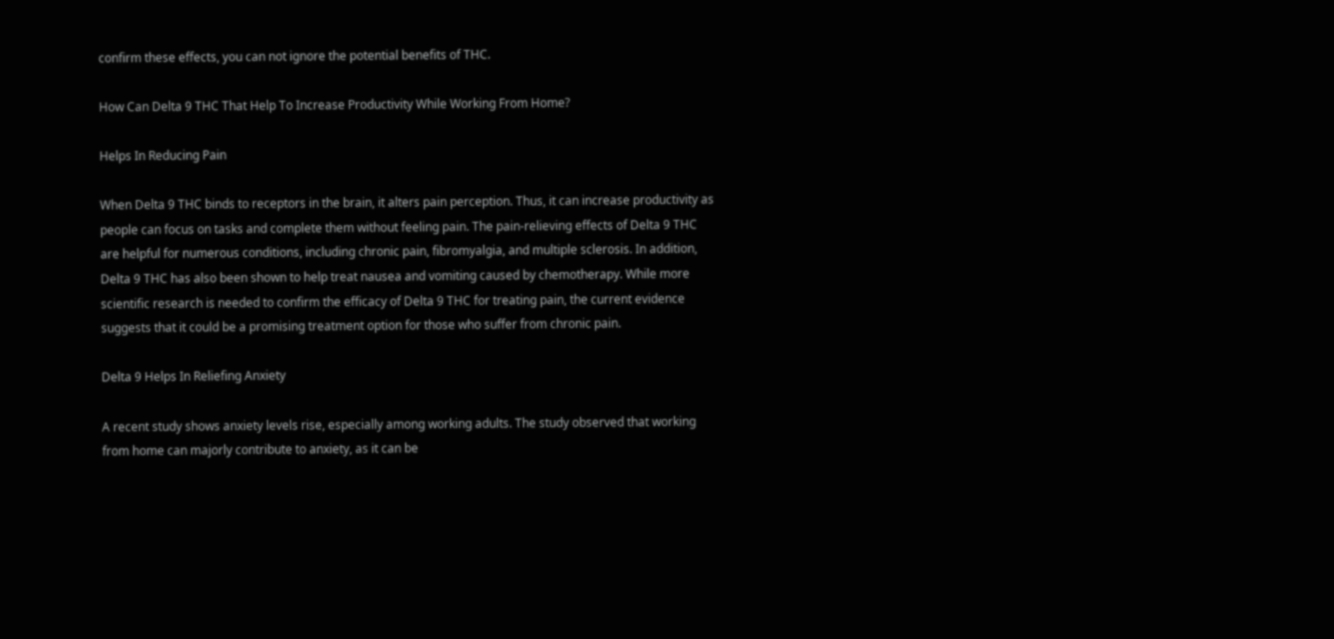confirm these effects, you can not ignore the potential benefits of THC.

How Can Delta 9 THC That Help To Increase Productivity While Working From Home?

Helps In Reducing Pain

When Delta 9 THC binds to receptors in the brain, it alters pain perception. Thus, it can increase productivity as people can focus on tasks and complete them without feeling pain. The pain-relieving effects of Delta 9 THC are helpful for numerous conditions, including chronic pain, fibromyalgia, and multiple sclerosis. In addition, Delta 9 THC has also been shown to help treat nausea and vomiting caused by chemotherapy. While more scientific research is needed to confirm the efficacy of Delta 9 THC for treating pain, the current evidence suggests that it could be a promising treatment option for those who suffer from chronic pain.

Delta 9 Helps In Reliefing Anxiety

A recent study shows anxiety levels rise, especially among working adults. The study observed that working from home can majorly contribute to anxiety, as it can be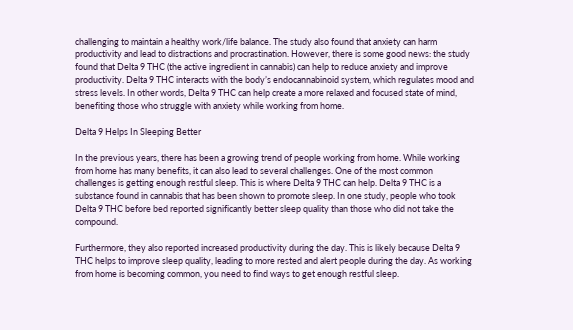challenging to maintain a healthy work/life balance. The study also found that anxiety can harm productivity and lead to distractions and procrastination. However, there is some good news: the study found that Delta 9 THC (the active ingredient in cannabis) can help to reduce anxiety and improve productivity. Delta 9 THC interacts with the body’s endocannabinoid system, which regulates mood and stress levels. In other words, Delta 9 THC can help create a more relaxed and focused state of mind, benefiting those who struggle with anxiety while working from home.

Delta 9 Helps In Sleeping Better

In the previous years, there has been a growing trend of people working from home. While working from home has many benefits, it can also lead to several challenges. One of the most common challenges is getting enough restful sleep. This is where Delta 9 THC can help. Delta 9 THC is a substance found in cannabis that has been shown to promote sleep. In one study, people who took Delta 9 THC before bed reported significantly better sleep quality than those who did not take the compound.

Furthermore, they also reported increased productivity during the day. This is likely because Delta 9 THC helps to improve sleep quality, leading to more rested and alert people during the day. As working from home is becoming common, you need to find ways to get enough restful sleep.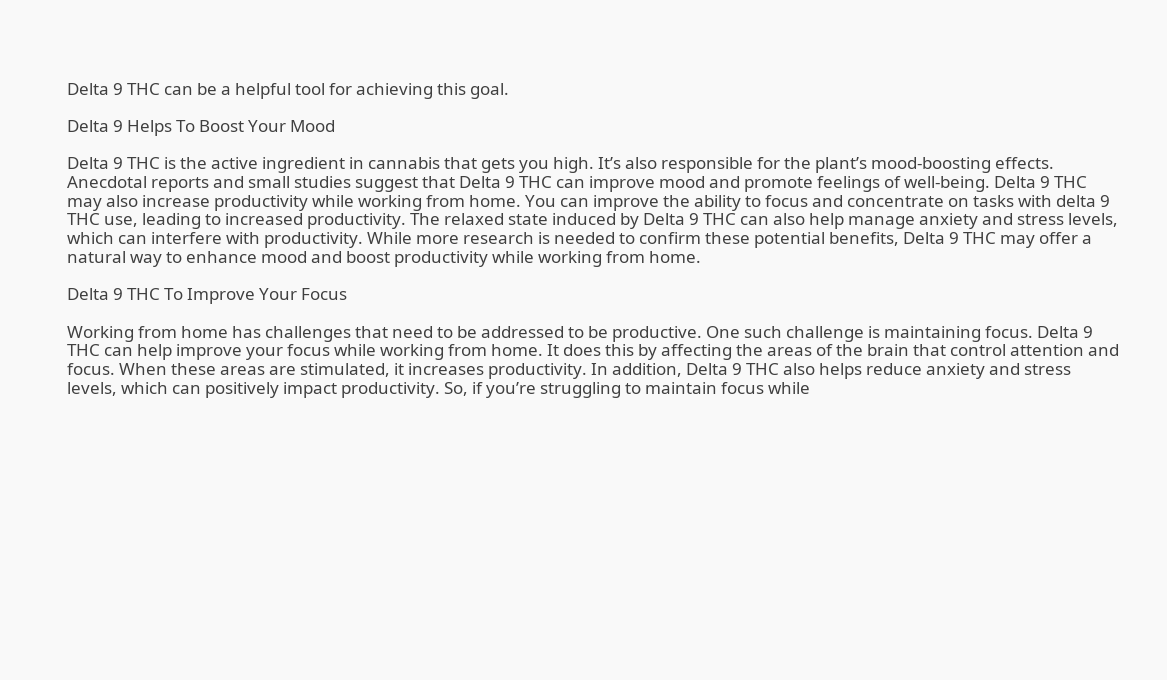Delta 9 THC can be a helpful tool for achieving this goal.

Delta 9 Helps To Boost Your Mood

Delta 9 THC is the active ingredient in cannabis that gets you high. It’s also responsible for the plant’s mood-boosting effects. Anecdotal reports and small studies suggest that Delta 9 THC can improve mood and promote feelings of well-being. Delta 9 THC may also increase productivity while working from home. You can improve the ability to focus and concentrate on tasks with delta 9 THC use, leading to increased productivity. The relaxed state induced by Delta 9 THC can also help manage anxiety and stress levels, which can interfere with productivity. While more research is needed to confirm these potential benefits, Delta 9 THC may offer a natural way to enhance mood and boost productivity while working from home.

Delta 9 THC To Improve Your Focus

Working from home has challenges that need to be addressed to be productive. One such challenge is maintaining focus. Delta 9 THC can help improve your focus while working from home. It does this by affecting the areas of the brain that control attention and focus. When these areas are stimulated, it increases productivity. In addition, Delta 9 THC also helps reduce anxiety and stress levels, which can positively impact productivity. So, if you’re struggling to maintain focus while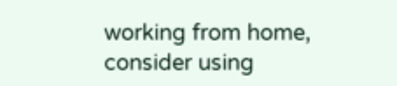working from home, consider using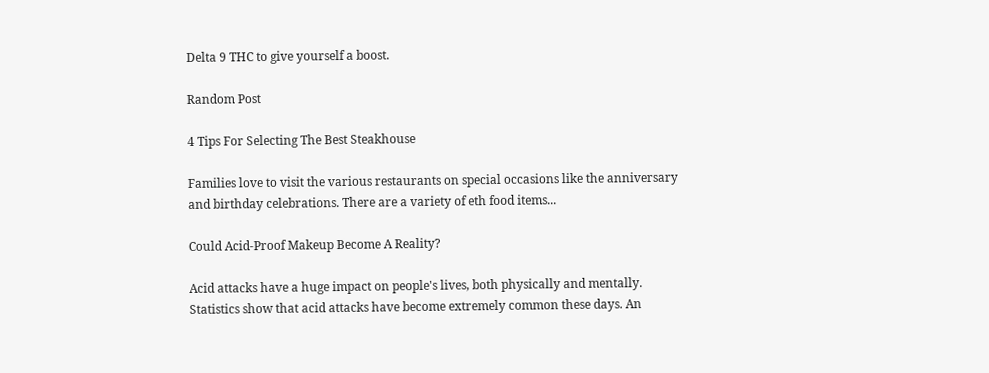Delta 9 THC to give yourself a boost.

Random Post

4 Tips For Selecting The Best Steakhouse

Families love to visit the various restaurants on special occasions like the anniversary and birthday celebrations. There are a variety of eth food items...

Could Acid-Proof Makeup Become A Reality?

Acid attacks have a huge impact on people's lives, both physically and mentally.  Statistics show that acid attacks have become extremely common these days. An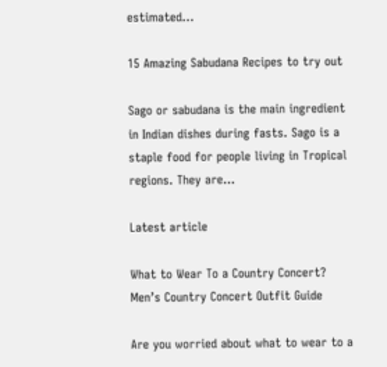estimated...

15 Amazing Sabudana Recipes to try out

Sago or sabudana is the main ingredient in Indian dishes during fasts. Sago is a staple food for people living in Tropical regions. They are...

Latest article

What to Wear To a Country Concert? Men’s Country Concert Outfit Guide

Are you worried about what to wear to a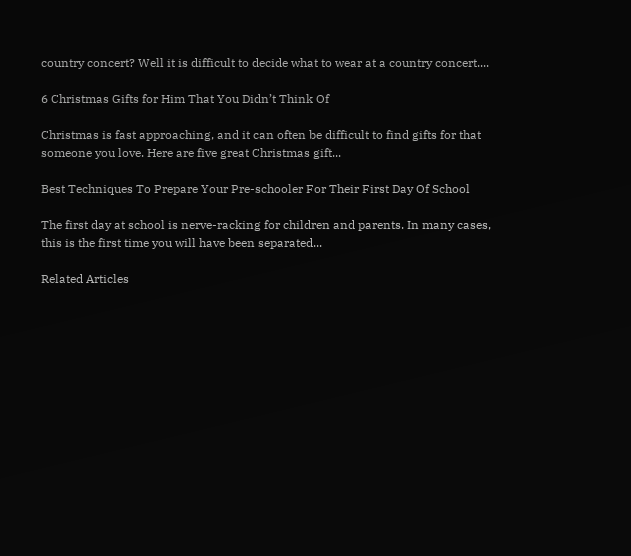country concert? Well it is difficult to decide what to wear at a country concert....

6 Christmas Gifts for Him That You Didn’t Think Of

Christmas is fast approaching, and it can often be difficult to find gifts for that someone you love. Here are five great Christmas gift...

Best Techniques To Prepare Your Pre-schooler For Their First Day Of School

The first day at school is nerve-racking for children and parents. In many cases, this is the first time you will have been separated...

Related Articles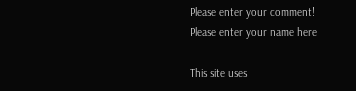Please enter your comment!
Please enter your name here

This site uses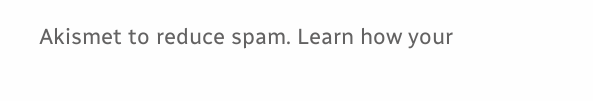Akismet to reduce spam. Learn how your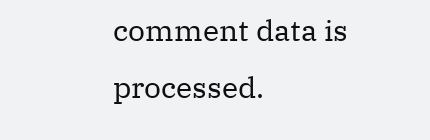comment data is processed.